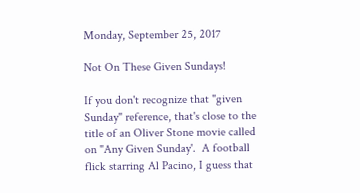Monday, September 25, 2017

Not On These Given Sundays!

If you don't recognize that "given Sunday" reference, that's close to the title of an Oliver Stone movie called on "Any Given Sunday'.  A football flick starring Al Pacino, I guess that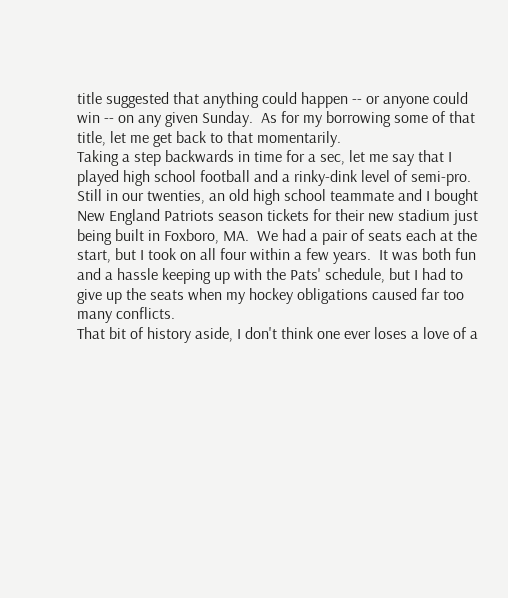title suggested that anything could happen -- or anyone could win -- on any given Sunday.  As for my borrowing some of that title, let me get back to that momentarily.
Taking a step backwards in time for a sec, let me say that I played high school football and a rinky-dink level of semi-pro.  Still in our twenties, an old high school teammate and I bought New England Patriots season tickets for their new stadium just being built in Foxboro, MA.  We had a pair of seats each at the start, but I took on all four within a few years.  It was both fun and a hassle keeping up with the Pats' schedule, but I had to give up the seats when my hockey obligations caused far too many conflicts.
That bit of history aside, I don't think one ever loses a love of a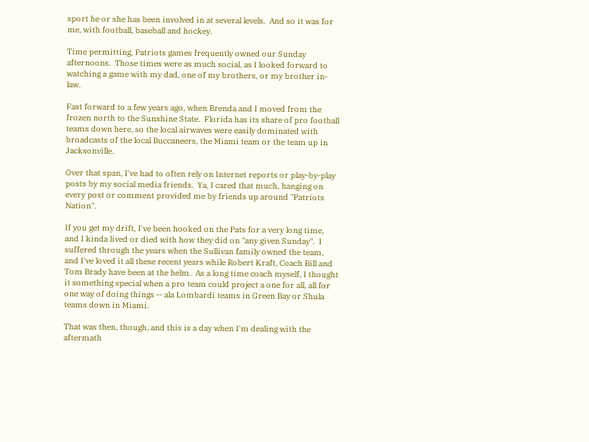sport he or she has been involved in at several levels.  And so it was for me, with football, baseball and hockey.

Time permitting, Patriots games frequently owned our Sunday afternoons.  Those times were as much social, as I looked forward to watching a game with my dad, one of my brothers, or my brother in-law.

Fast forward to a few years ago, when Brenda and I moved from the frozen north to the Sunshine State.  Florida has its share of pro football teams down here, so the local airwaves were easily dominated with broadcasts of the local Buccaneers, the Miami team or the team up in Jacksonville.

Over that span, I've had to often rely on Internet reports or play-by-play posts by my social media friends.  Ya, I cared that much, hanging on every post or comment provided me by friends up around "Patriots Nation".

If you get my drift, I've been hooked on the Pats for a very long time, and I kinda lived or died with how they did on "any given Sunday".  I suffered through the years when the Sullivan family owned the team, and I've loved it all these recent years while Robert Kraft, Coach Bill and Tom Brady have been at the helm.  As a long time coach myself, I thought it something special when a pro team could project a one for all, all for one way of doing things -- ala Lombardi teams in Green Bay or Shula teams down in Miami.

That was then, though, and this is a day when I'm dealing with the aftermath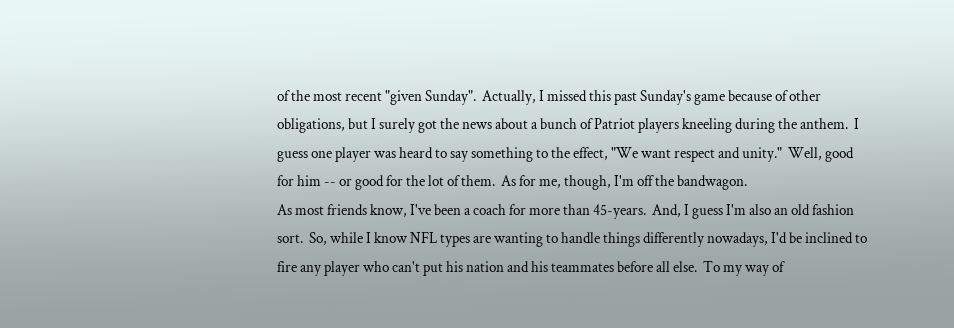of the most recent "given Sunday".  Actually, I missed this past Sunday's game because of other obligations, but I surely got the news about a bunch of Patriot players kneeling during the anthem.  I guess one player was heard to say something to the effect, "We want respect and unity."  Well, good for him -- or good for the lot of them.  As for me, though, I'm off the bandwagon.
As most friends know, I've been a coach for more than 45-years.  And, I guess I'm also an old fashion sort.  So, while I know NFL types are wanting to handle things differently nowadays, I'd be inclined to fire any player who can't put his nation and his teammates before all else.  To my way of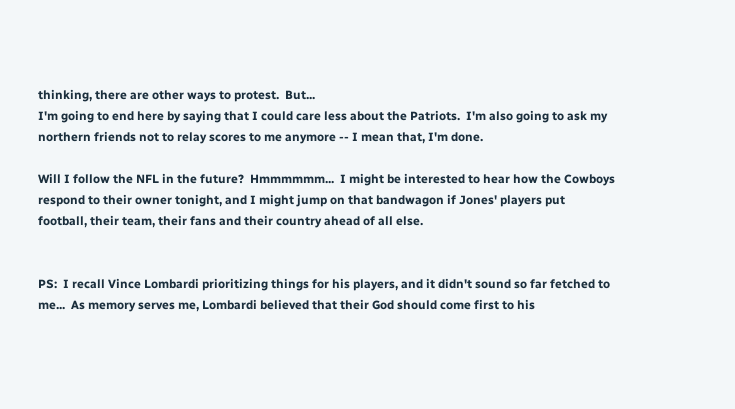thinking, there are other ways to protest.  But...
I'm going to end here by saying that I could care less about the Patriots.  I'm also going to ask my northern friends not to relay scores to me anymore -- I mean that, I'm done.

Will I follow the NFL in the future?  Hmmmmmm...  I might be interested to hear how the Cowboys respond to their owner tonight, and I might jump on that bandwagon if Jones' players put football, their team, their fans and their country ahead of all else.


PS:  I recall Vince Lombardi prioritizing things for his players, and it didn't sound so far fetched to me...  As memory serves me, Lombardi believed that their God should come first to his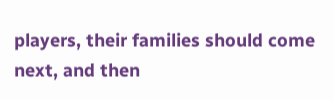players, their families should come next, and then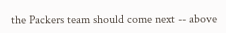the Packers team should come next -- above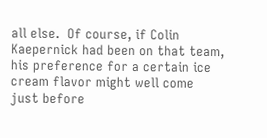all else.  Of course, if Colin Kaepernick had been on that team, his preference for a certain ice cream flavor might well come just before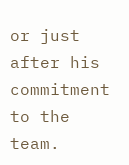or just after his commitment to the team.